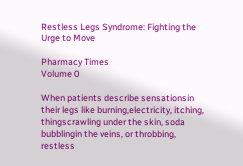Restless Legs Syndrome: Fighting the Urge to Move

Pharmacy Times
Volume 0

When patients describe sensationsin their legs like burning,electricity, itching, thingscrawling under the skin, soda bubblingin the veins, or throbbing, restless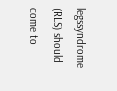legssyndrome (RLS) should come to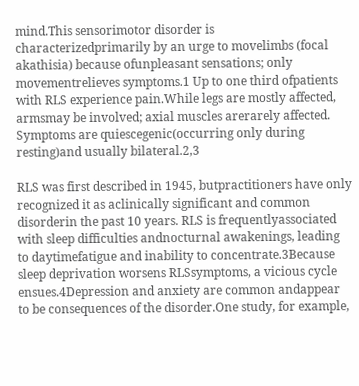mind.This sensorimotor disorder is characterizedprimarily by an urge to movelimbs (focal akathisia) because ofunpleasant sensations; only movementrelieves symptoms.1 Up to one third ofpatients with RLS experience pain.While legs are mostly affected, armsmay be involved; axial muscles arerarely affected. Symptoms are quiescegenic(occurring only during resting)and usually bilateral.2,3

RLS was first described in 1945, butpractitioners have only recognized it as aclinically significant and common disorderin the past 10 years. RLS is frequentlyassociated with sleep difficulties andnocturnal awakenings, leading to daytimefatigue and inability to concentrate.3Because sleep deprivation worsens RLSsymptoms, a vicious cycle ensues.4Depression and anxiety are common andappear to be consequences of the disorder.One study, for example,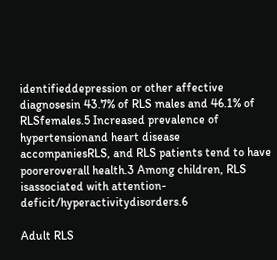identifieddepression or other affective diagnosesin 43.7% of RLS males and 46.1% of RLSfemales.5 Increased prevalence of hypertensionand heart disease accompaniesRLS, and RLS patients tend to have pooreroverall health.3 Among children, RLS isassociated with attention-deficit/hyperactivitydisorders.6

Adult RLS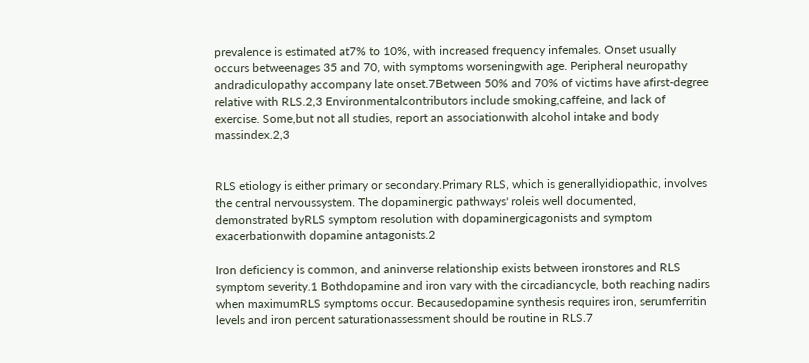prevalence is estimated at7% to 10%, with increased frequency infemales. Onset usually occurs betweenages 35 and 70, with symptoms worseningwith age. Peripheral neuropathy andradiculopathy accompany late onset.7Between 50% and 70% of victims have afirst-degree relative with RLS.2,3 Environmentalcontributors include smoking,caffeine, and lack of exercise. Some,but not all studies, report an associationwith alcohol intake and body massindex.2,3


RLS etiology is either primary or secondary.Primary RLS, which is generallyidiopathic, involves the central nervoussystem. The dopaminergic pathways' roleis well documented, demonstrated byRLS symptom resolution with dopaminergicagonists and symptom exacerbationwith dopamine antagonists.2

Iron deficiency is common, and aninverse relationship exists between ironstores and RLS symptom severity.1 Bothdopamine and iron vary with the circadiancycle, both reaching nadirs when maximumRLS symptoms occur. Becausedopamine synthesis requires iron, serumferritin levels and iron percent saturationassessment should be routine in RLS.7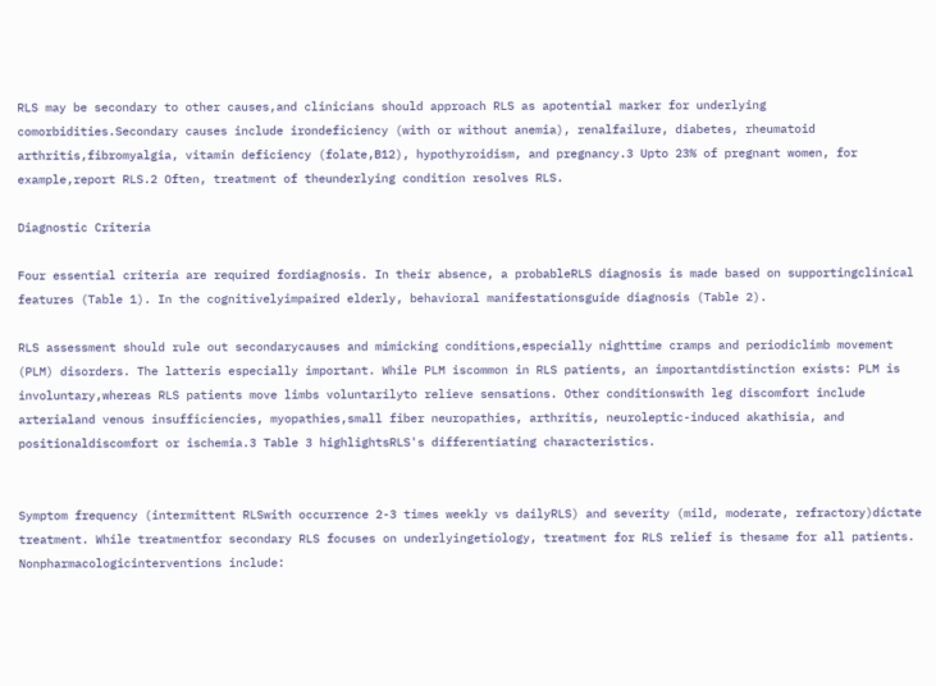RLS may be secondary to other causes,and clinicians should approach RLS as apotential marker for underlying comorbidities.Secondary causes include irondeficiency (with or without anemia), renalfailure, diabetes, rheumatoid arthritis,fibromyalgia, vitamin deficiency (folate,B12), hypothyroidism, and pregnancy.3 Upto 23% of pregnant women, for example,report RLS.2 Often, treatment of theunderlying condition resolves RLS.

Diagnostic Criteria

Four essential criteria are required fordiagnosis. In their absence, a probableRLS diagnosis is made based on supportingclinical features (Table 1). In the cognitivelyimpaired elderly, behavioral manifestationsguide diagnosis (Table 2).

RLS assessment should rule out secondarycauses and mimicking conditions,especially nighttime cramps and periodiclimb movement (PLM) disorders. The latteris especially important. While PLM iscommon in RLS patients, an importantdistinction exists: PLM is involuntary,whereas RLS patients move limbs voluntarilyto relieve sensations. Other conditionswith leg discomfort include arterialand venous insufficiencies, myopathies,small fiber neuropathies, arthritis, neuroleptic-induced akathisia, and positionaldiscomfort or ischemia.3 Table 3 highlightsRLS's differentiating characteristics.


Symptom frequency (intermittent RLSwith occurrence 2-3 times weekly vs dailyRLS) and severity (mild, moderate, refractory)dictate treatment. While treatmentfor secondary RLS focuses on underlyingetiology, treatment for RLS relief is thesame for all patients. Nonpharmacologicinterventions include: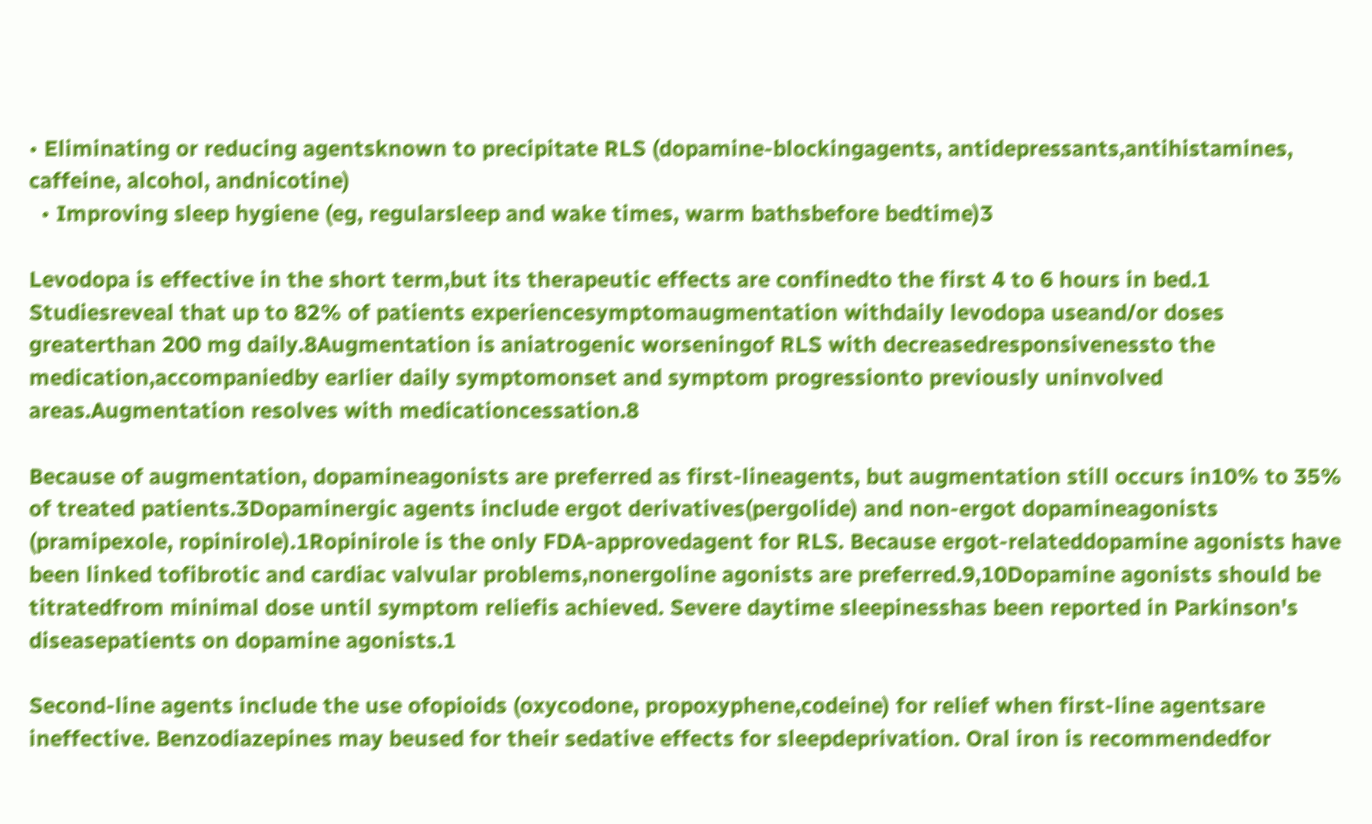• Eliminating or reducing agentsknown to precipitate RLS (dopamine-blockingagents, antidepressants,antihistamines, caffeine, alcohol, andnicotine)
  • Improving sleep hygiene (eg, regularsleep and wake times, warm bathsbefore bedtime)3

Levodopa is effective in the short term,but its therapeutic effects are confinedto the first 4 to 6 hours in bed.1 Studiesreveal that up to 82% of patients experiencesymptomaugmentation withdaily levodopa useand/or doses greaterthan 200 mg daily.8Augmentation is aniatrogenic worseningof RLS with decreasedresponsivenessto the medication,accompaniedby earlier daily symptomonset and symptom progressionto previously uninvolved areas.Augmentation resolves with medicationcessation.8

Because of augmentation, dopamineagonists are preferred as first-lineagents, but augmentation still occurs in10% to 35% of treated patients.3Dopaminergic agents include ergot derivatives(pergolide) and non-ergot dopamineagonists (pramipexole, ropinirole).1Ropinirole is the only FDA-approvedagent for RLS. Because ergot-relateddopamine agonists have been linked tofibrotic and cardiac valvular problems,nonergoline agonists are preferred.9,10Dopamine agonists should be titratedfrom minimal dose until symptom reliefis achieved. Severe daytime sleepinesshas been reported in Parkinson's diseasepatients on dopamine agonists.1

Second-line agents include the use ofopioids (oxycodone, propoxyphene,codeine) for relief when first-line agentsare ineffective. Benzodiazepines may beused for their sedative effects for sleepdeprivation. Oral iron is recommendedfor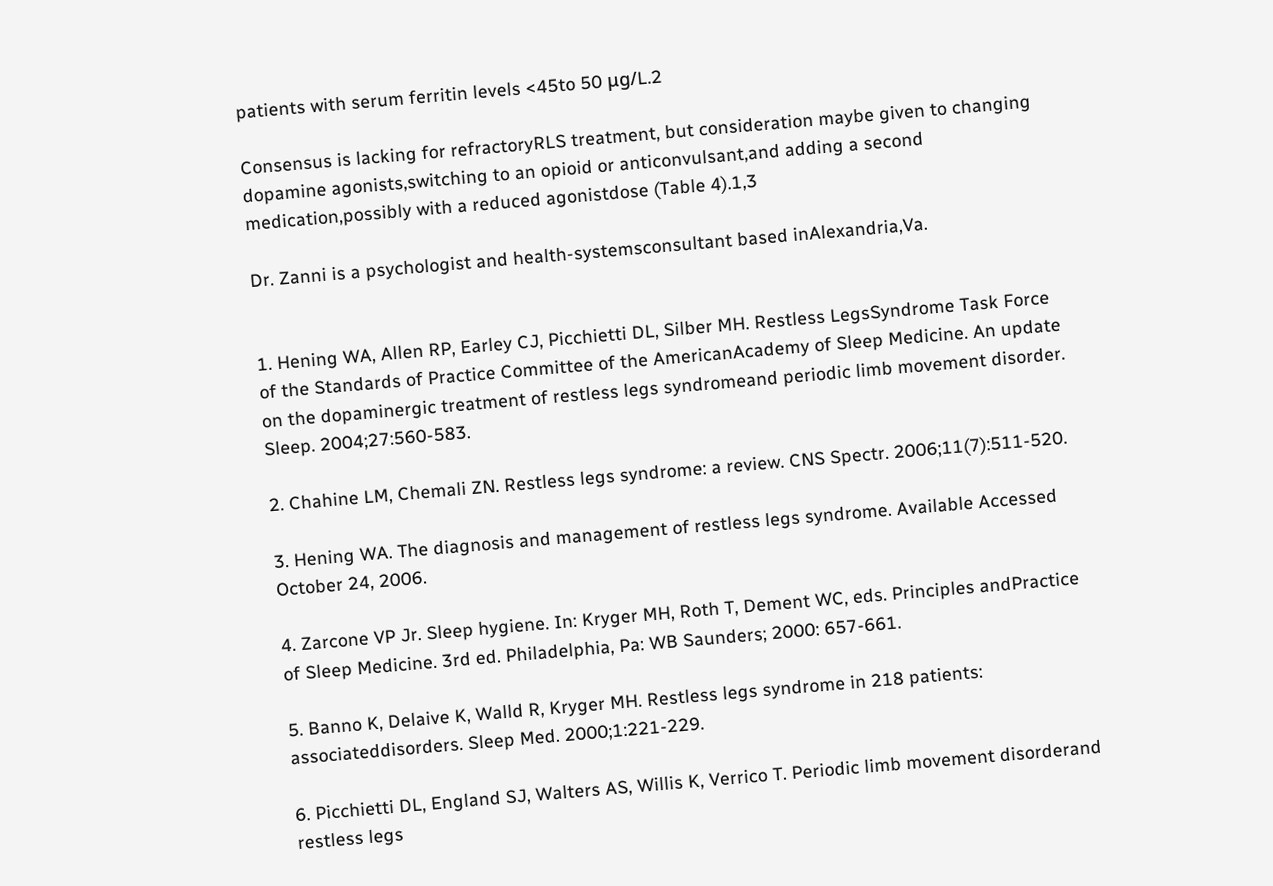patients with serum ferritin levels <45to 50 μg/L.2

Consensus is lacking for refractoryRLS treatment, but consideration maybe given to changing dopamine agonists,switching to an opioid or anticonvulsant,and adding a second medication,possibly with a reduced agonistdose (Table 4).1,3

Dr. Zanni is a psychologist and health-systemsconsultant based inAlexandria,Va.


1. Hening WA, Allen RP, Earley CJ, Picchietti DL, Silber MH. Restless LegsSyndrome Task Force of the Standards of Practice Committee of the AmericanAcademy of Sleep Medicine. An update on the dopaminergic treatment of restless legs syndromeand periodic limb movement disorder. Sleep. 2004;27:560-583.

2. Chahine LM, Chemali ZN. Restless legs syndrome: a review. CNS Spectr. 2006;11(7):511-520.

3. Hening WA. The diagnosis and management of restless legs syndrome. Available Accessed October 24, 2006.

4. Zarcone VP Jr. Sleep hygiene. In: Kryger MH, Roth T, Dement WC, eds. Principles andPractice of Sleep Medicine. 3rd ed. Philadelphia, Pa: WB Saunders; 2000: 657-661.

5. Banno K, Delaive K, Walld R, Kryger MH. Restless legs syndrome in 218 patients: associateddisorders. Sleep Med. 2000;1:221-229.

6. Picchietti DL, England SJ, Walters AS, Willis K, Verrico T. Periodic limb movement disorderand restless legs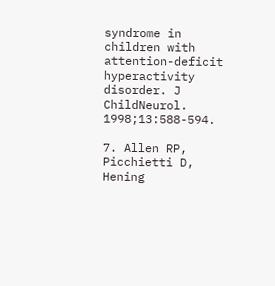syndrome in children with attention-deficit hyperactivity disorder. J ChildNeurol. 1998;13:588-594.

7. Allen RP, Picchietti D, Hening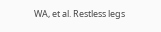WA, et al. Restless legs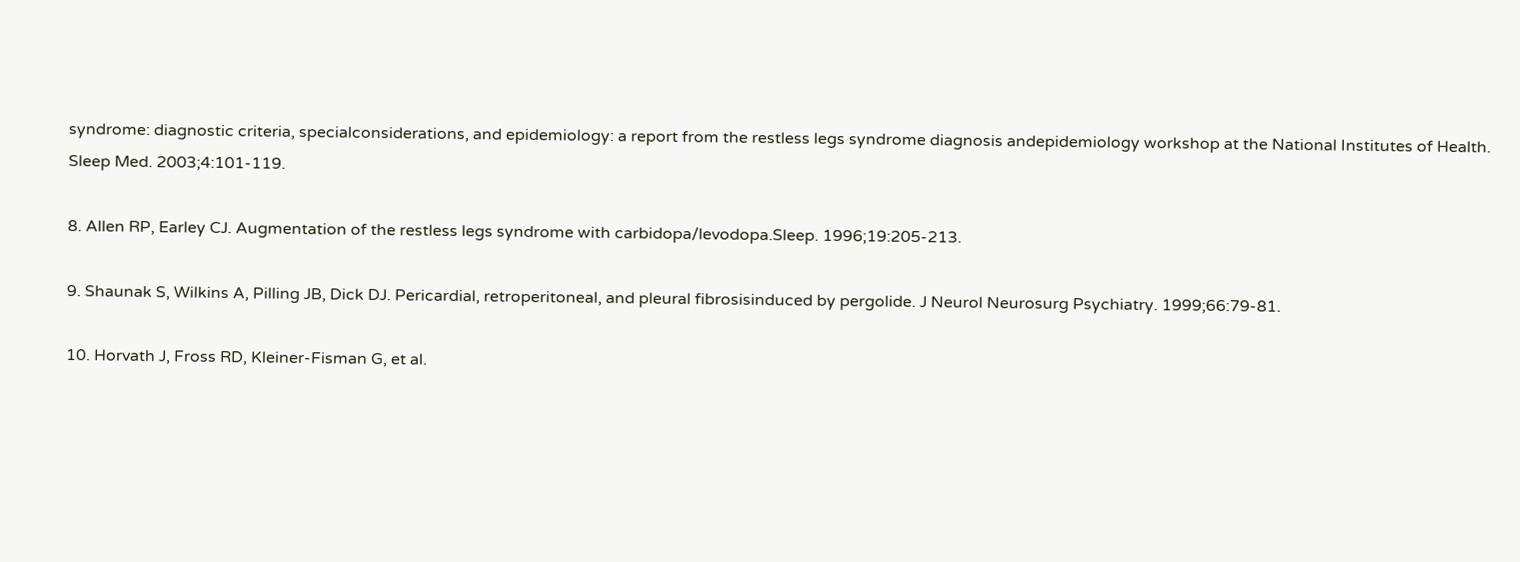syndrome: diagnostic criteria, specialconsiderations, and epidemiology: a report from the restless legs syndrome diagnosis andepidemiology workshop at the National Institutes of Health. Sleep Med. 2003;4:101-119.

8. Allen RP, Earley CJ. Augmentation of the restless legs syndrome with carbidopa/levodopa.Sleep. 1996;19:205-213.

9. Shaunak S, Wilkins A, Pilling JB, Dick DJ. Pericardial, retroperitoneal, and pleural fibrosisinduced by pergolide. J Neurol Neurosurg Psychiatry. 1999;66:79-81.

10. Horvath J, Fross RD, Kleiner-Fisman G, et al.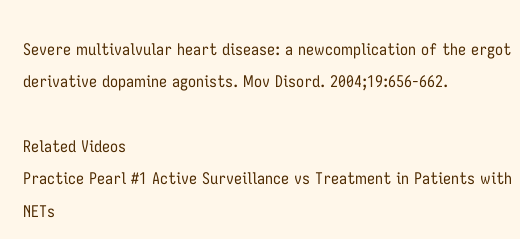Severe multivalvular heart disease: a newcomplication of the ergot derivative dopamine agonists. Mov Disord. 2004;19:656-662.

Related Videos
Practice Pearl #1 Active Surveillance vs Treatment in Patients with NETs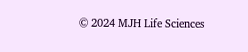© 2024 MJH Life Sciences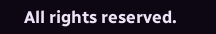All rights reserved.